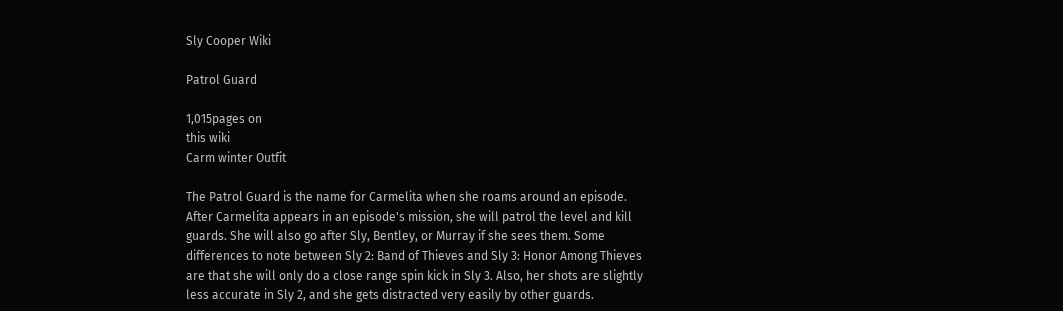Sly Cooper Wiki

Patrol Guard

1,015pages on
this wiki
Carm winter Outfit

The Patrol Guard is the name for Carmelita when she roams around an episode. After Carmelita appears in an episode's mission, she will patrol the level and kill guards. She will also go after Sly, Bentley, or Murray if she sees them. Some differences to note between Sly 2: Band of Thieves and Sly 3: Honor Among Thieves are that she will only do a close range spin kick in Sly 3. Also, her shots are slightly less accurate in Sly 2, and she gets distracted very easily by other guards.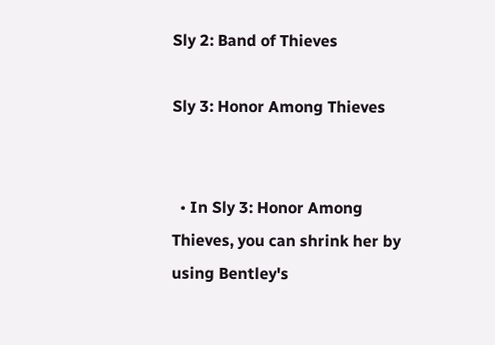Sly 2: Band of Thieves

Sly 3: Honor Among Thieves


  • In Sly 3: Honor Among Thieves, you can shrink her by using Bentley's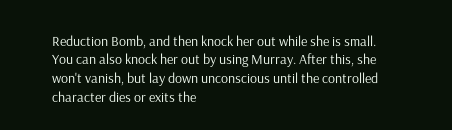Reduction Bomb, and then knock her out while she is small. You can also knock her out by using Murray. After this, she won't vanish, but lay down unconscious until the controlled character dies or exits the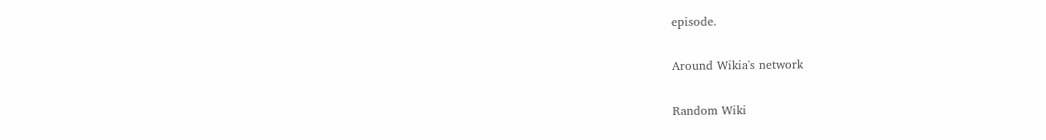episode.

Around Wikia's network

Random Wiki